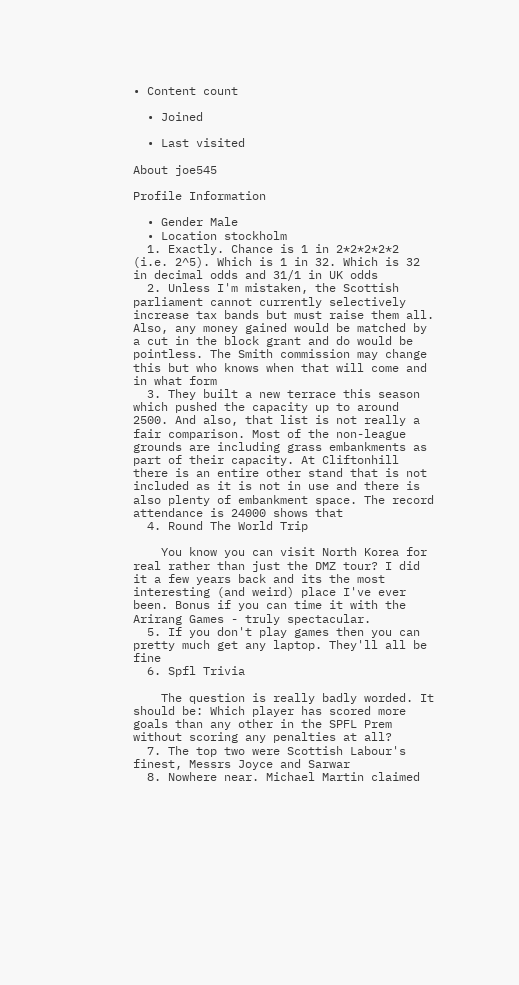• Content count

  • Joined

  • Last visited

About joe545

Profile Information

  • Gender Male
  • Location stockholm
  1. Exactly. Chance is 1 in 2*2*2*2*2 (i.e. 2^5). Which is 1 in 32. Which is 32 in decimal odds and 31/1 in UK odds
  2. Unless I'm mistaken, the Scottish parliament cannot currently selectively increase tax bands but must raise them all. Also, any money gained would be matched by a cut in the block grant and do would be pointless. The Smith commission may change this but who knows when that will come and in what form
  3. They built a new terrace this season which pushed the capacity up to around 2500. And also, that list is not really a fair comparison. Most of the non-league grounds are including grass embankments as part of their capacity. At Cliftonhill there is an entire other stand that is not included as it is not in use and there is also plenty of embankment space. The record attendance is 24000 shows that
  4. Round The World Trip

    You know you can visit North Korea for real rather than just the DMZ tour? I did it a few years back and its the most interesting (and weird) place I've ever been. Bonus if you can time it with the Arirang Games - truly spectacular.
  5. If you don't play games then you can pretty much get any laptop. They'll all be fine
  6. Spfl Trivia

    The question is really badly worded. It should be: Which player has scored more goals than any other in the SPFL Prem without scoring any penalties at all?
  7. The top two were Scottish Labour's finest, Messrs Joyce and Sarwar
  8. Nowhere near. Michael Martin claimed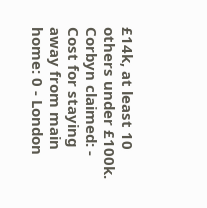£14k, at least 10 others under £100k. Corbyn claimed: - Cost for staying away from main home: 0 - London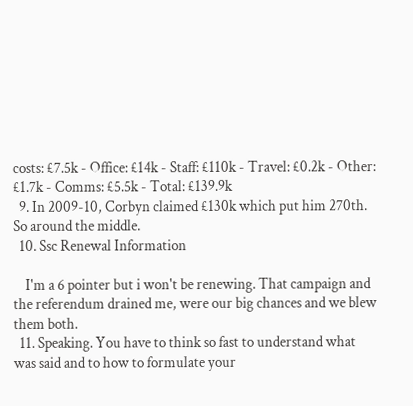costs: £7.5k - Office: £14k - Staff: £110k - Travel: £0.2k - Other: £1.7k - Comms: £5.5k - Total: £139.9k
  9. In 2009-10, Corbyn claimed £130k which put him 270th. So around the middle.
  10. Ssc Renewal Information

    I'm a 6 pointer but i won't be renewing. That campaign and the referendum drained me, were our big chances and we blew them both.
  11. Speaking. You have to think so fast to understand what was said and to how to formulate your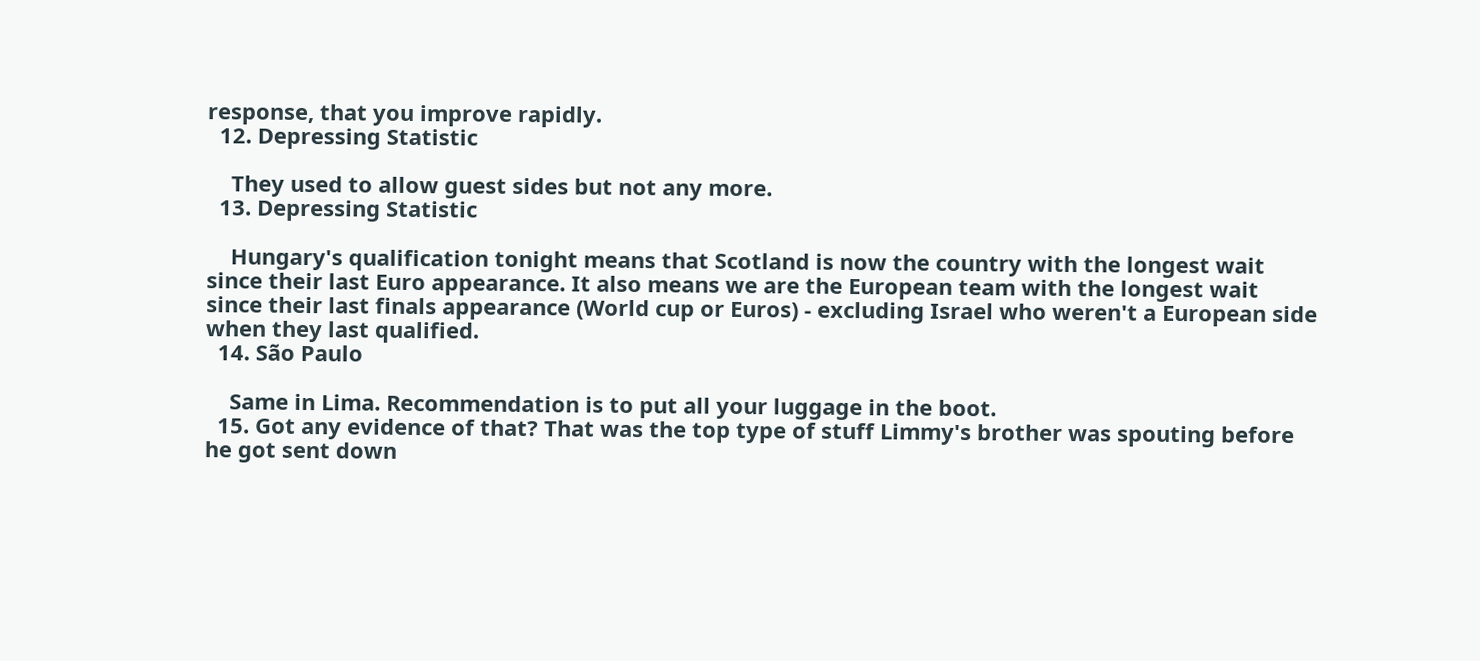response, that you improve rapidly.
  12. Depressing Statistic

    They used to allow guest sides but not any more.
  13. Depressing Statistic

    Hungary's qualification tonight means that Scotland is now the country with the longest wait since their last Euro appearance. It also means we are the European team with the longest wait since their last finals appearance (World cup or Euros) - excluding Israel who weren't a European side when they last qualified.
  14. São Paulo

    Same in Lima. Recommendation is to put all your luggage in the boot.
  15. Got any evidence of that? That was the top type of stuff Limmy's brother was spouting before he got sent down